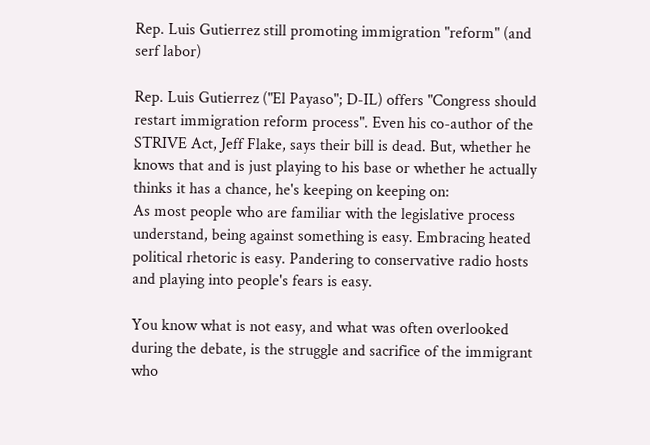Rep. Luis Gutierrez still promoting immigration "reform" (and serf labor)

Rep. Luis Gutierrez ("El Payaso"; D-IL) offers "Congress should restart immigration reform process". Even his co-author of the STRIVE Act, Jeff Flake, says their bill is dead. But, whether he knows that and is just playing to his base or whether he actually thinks it has a chance, he's keeping on keeping on:
As most people who are familiar with the legislative process understand, being against something is easy. Embracing heated political rhetoric is easy. Pandering to conservative radio hosts and playing into people's fears is easy.

You know what is not easy, and what was often overlooked during the debate, is the struggle and sacrifice of the immigrant who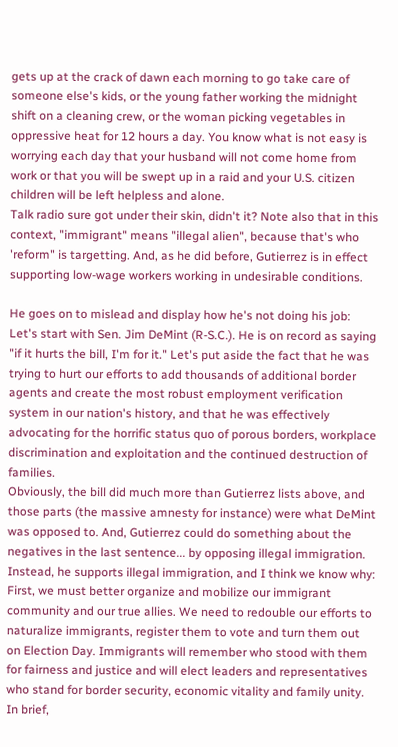gets up at the crack of dawn each morning to go take care of someone else's kids, or the young father working the midnight shift on a cleaning crew, or the woman picking vegetables in oppressive heat for 12 hours a day. You know what is not easy is worrying each day that your husband will not come home from work or that you will be swept up in a raid and your U.S. citizen children will be left helpless and alone.
Talk radio sure got under their skin, didn't it? Note also that in this context, "immigrant" means "illegal alien", because that's who 'reform" is targetting. And, as he did before, Gutierrez is in effect supporting low-wage workers working in undesirable conditions.

He goes on to mislead and display how he's not doing his job:
Let's start with Sen. Jim DeMint (R-S.C.). He is on record as saying "if it hurts the bill, I'm for it." Let's put aside the fact that he was trying to hurt our efforts to add thousands of additional border agents and create the most robust employment verification system in our nation's history, and that he was effectively advocating for the horrific status quo of porous borders, workplace discrimination and exploitation and the continued destruction of families.
Obviously, the bill did much more than Gutierrez lists above, and those parts (the massive amnesty for instance) were what DeMint was opposed to. And, Gutierrez could do something about the negatives in the last sentence... by opposing illegal immigration. Instead, he supports illegal immigration, and I think we know why:
First, we must better organize and mobilize our immigrant community and our true allies. We need to redouble our efforts to naturalize immigrants, register them to vote and turn them out on Election Day. Immigrants will remember who stood with them for fairness and justice and will elect leaders and representatives who stand for border security, economic vitality and family unity.
In brief,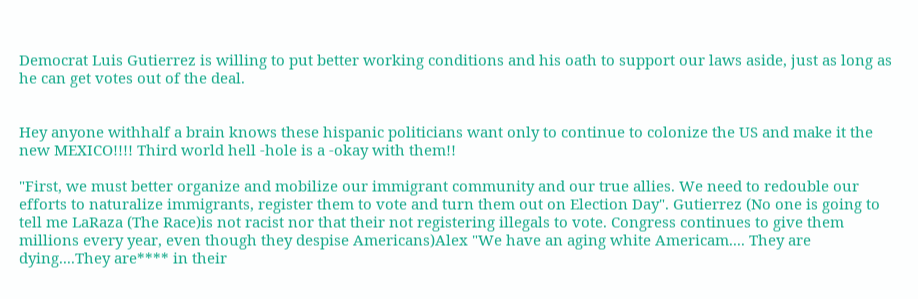Democrat Luis Gutierrez is willing to put better working conditions and his oath to support our laws aside, just as long as he can get votes out of the deal.


Hey anyone withhalf a brain knows these hispanic politicians want only to continue to colonize the US and make it the new MEXICO!!!! Third world hell -hole is a -okay with them!!

"First, we must better organize and mobilize our immigrant community and our true allies. We need to redouble our efforts to naturalize immigrants, register them to vote and turn them out on Election Day". Gutierrez (No one is going to tell me LaRaza (The Race)is not racist nor that their not registering illegals to vote. Congress continues to give them millions every year, even though they despise Americans)Alex "We have an aging white Americam.... They are dying....They are**** in their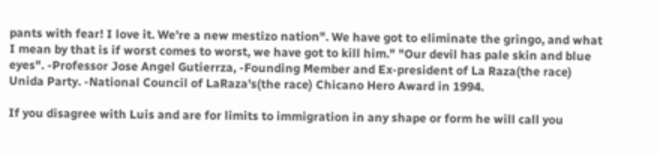pants with fear! I love it. We're a new mestizo nation". We have got to eliminate the gringo, and what I mean by that is if worst comes to worst, we have got to kill him." "Our devil has pale skin and blue eyes". -Professor Jose Angel Gutierrza, -Founding Member and Ex-president of La Raza(the race) Unida Party. -National Council of LaRaza's(the race) Chicano Hero Award in 1994.

If you disagree with Luis and are for limits to immigration in any shape or form he will call you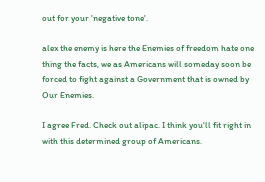out for your 'negative tone'.

alex the enemy is here the Enemies of freedom hate one thing the facts, we as Americans will someday soon be forced to fight against a Government that is owned by Our Enemies.

I agree Fred. Check out alipac. I think you'll fit right in with this determined group of Americans.